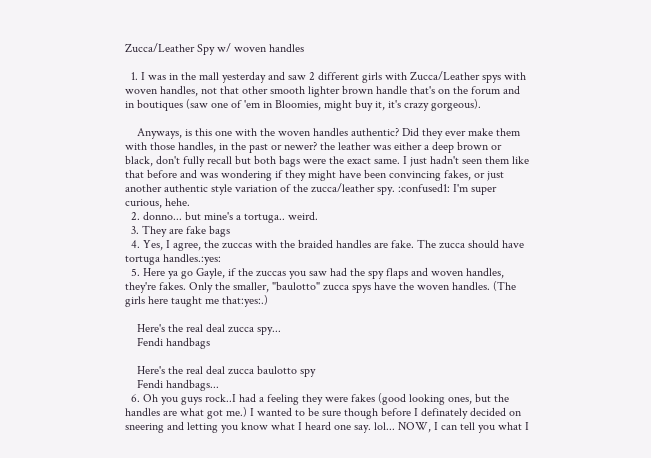Zucca/Leather Spy w/ woven handles

  1. I was in the mall yesterday and saw 2 different girls with Zucca/Leather spys with woven handles, not that other smooth lighter brown handle that's on the forum and in boutiques (saw one of 'em in Bloomies, might buy it, it's crazy gorgeous).

    Anyways, is this one with the woven handles authentic? Did they ever make them with those handles, in the past or newer? the leather was either a deep brown or black, don't fully recall but both bags were the exact same. I just hadn't seen them like that before and was wondering if they might have been convincing fakes, or just another authentic style variation of the zucca/leather spy. :confused1: I'm super curious, hehe.
  2. donno... but mine's a tortuga.. weird.
  3. They are fake bags
  4. Yes, I agree, the zuccas with the braided handles are fake. The zucca should have tortuga handles.:yes:
  5. Here ya go Gayle, if the zuccas you saw had the spy flaps and woven handles, they're fakes. Only the smaller, "baulotto" zucca spys have the woven handles. (The girls here taught me that:yes:.)

    Here's the real deal zucca spy...
    Fendi handbags

    Here's the real deal zucca baulotto spy
    Fendi handbags...
  6. Oh you guys rock..I had a feeling they were fakes (good looking ones, but the handles are what got me.) I wanted to be sure though before I definately decided on sneering and letting you know what I heard one say. lol... NOW, I can tell you what I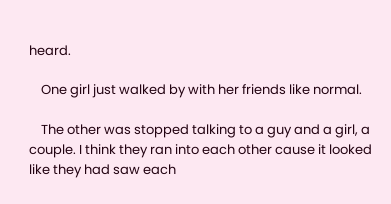heard.

    One girl just walked by with her friends like normal.

    The other was stopped talking to a guy and a girl, a couple. I think they ran into each other cause it looked like they had saw each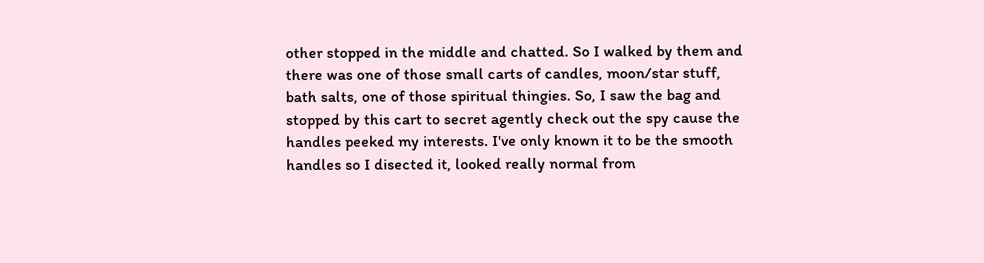other stopped in the middle and chatted. So I walked by them and there was one of those small carts of candles, moon/star stuff, bath salts, one of those spiritual thingies. So, I saw the bag and stopped by this cart to secret agently check out the spy cause the handles peeked my interests. I've only known it to be the smooth handles so I disected it, looked really normal from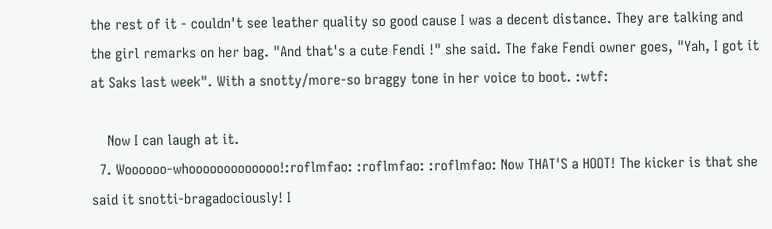the rest of it - couldn't see leather quality so good cause I was a decent distance. They are talking and the girl remarks on her bag. "And that's a cute Fendi !" she said. The fake Fendi owner goes, "Yah, I got it at Saks last week". With a snotty/more-so braggy tone in her voice to boot. :wtf:

    Now I can laugh at it.
  7. Woooooo-whooooooooooooo!:roflmfao: :roflmfao: :roflmfao: Now THAT'S a HOOT! The kicker is that she said it snotti-bragadociously! I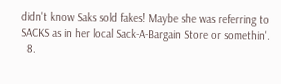didn't know Saks sold fakes! Maybe she was referring to SACKS as in her local Sack-A-Bargain Store or somethin'.
  8.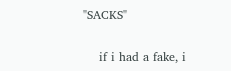"SACKS"


    if i had a fake, i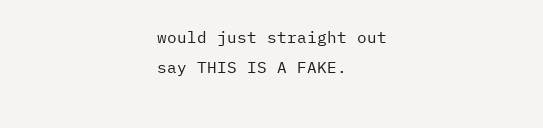would just straight out say THIS IS A FAKE.